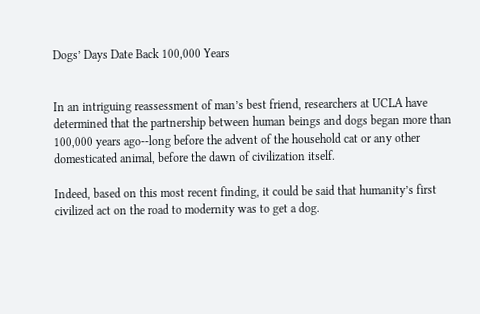Dogs’ Days Date Back 100,000 Years


In an intriguing reassessment of man’s best friend, researchers at UCLA have determined that the partnership between human beings and dogs began more than 100,000 years ago--long before the advent of the household cat or any other domesticated animal, before the dawn of civilization itself.

Indeed, based on this most recent finding, it could be said that humanity’s first civilized act on the road to modernity was to get a dog.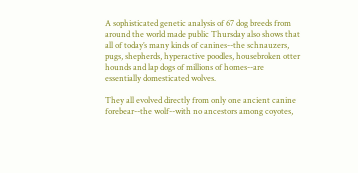A sophisticated genetic analysis of 67 dog breeds from around the world made public Thursday also shows that all of today’s many kinds of canines--the schnauzers, pugs, shepherds, hyperactive poodles, housebroken otter hounds and lap dogs of millions of homes--are essentially domesticated wolves.

They all evolved directly from only one ancient canine forebear--the wolf--with no ancestors among coyotes,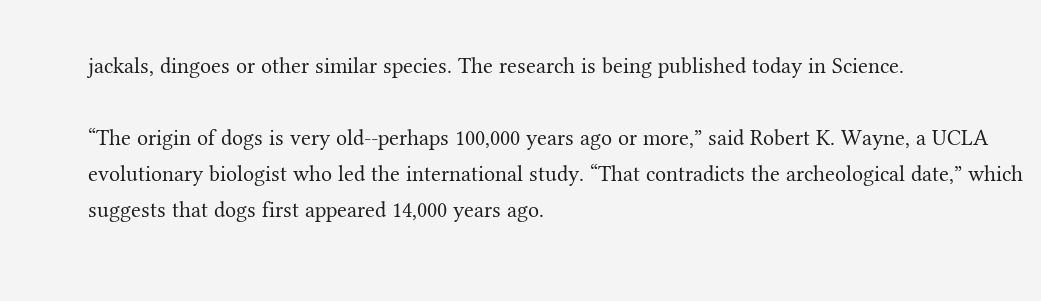jackals, dingoes or other similar species. The research is being published today in Science.

“The origin of dogs is very old--perhaps 100,000 years ago or more,” said Robert K. Wayne, a UCLA evolutionary biologist who led the international study. “That contradicts the archeological date,” which suggests that dogs first appeared 14,000 years ago.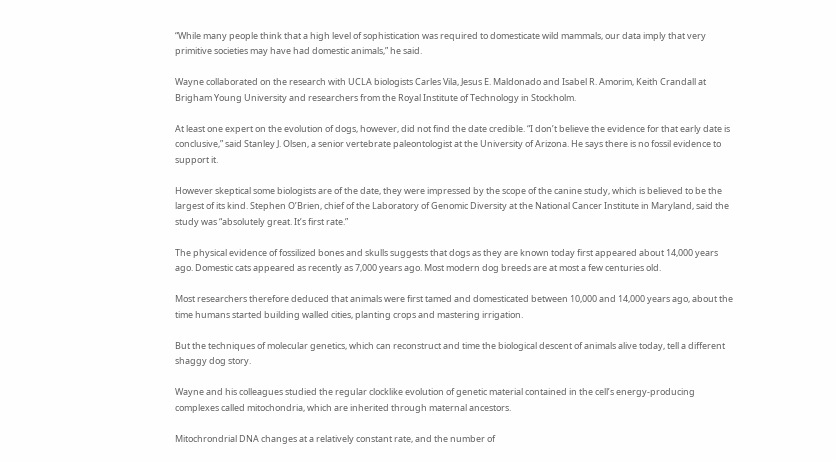“While many people think that a high level of sophistication was required to domesticate wild mammals, our data imply that very primitive societies may have had domestic animals,” he said.

Wayne collaborated on the research with UCLA biologists Carles Vila, Jesus E. Maldonado and Isabel R. Amorim, Keith Crandall at Brigham Young University and researchers from the Royal Institute of Technology in Stockholm.

At least one expert on the evolution of dogs, however, did not find the date credible. “I don’t believe the evidence for that early date is conclusive,” said Stanley J. Olsen, a senior vertebrate paleontologist at the University of Arizona. He says there is no fossil evidence to support it.

However skeptical some biologists are of the date, they were impressed by the scope of the canine study, which is believed to be the largest of its kind. Stephen O’Brien, chief of the Laboratory of Genomic Diversity at the National Cancer Institute in Maryland, said the study was “absolutely great. It’s first rate.”

The physical evidence of fossilized bones and skulls suggests that dogs as they are known today first appeared about 14,000 years ago. Domestic cats appeared as recently as 7,000 years ago. Most modern dog breeds are at most a few centuries old.

Most researchers therefore deduced that animals were first tamed and domesticated between 10,000 and 14,000 years ago, about the time humans started building walled cities, planting crops and mastering irrigation.

But the techniques of molecular genetics, which can reconstruct and time the biological descent of animals alive today, tell a different shaggy dog story.

Wayne and his colleagues studied the regular clocklike evolution of genetic material contained in the cell’s energy-producing complexes called mitochondria, which are inherited through maternal ancestors.

Mitochrondrial DNA changes at a relatively constant rate, and the number of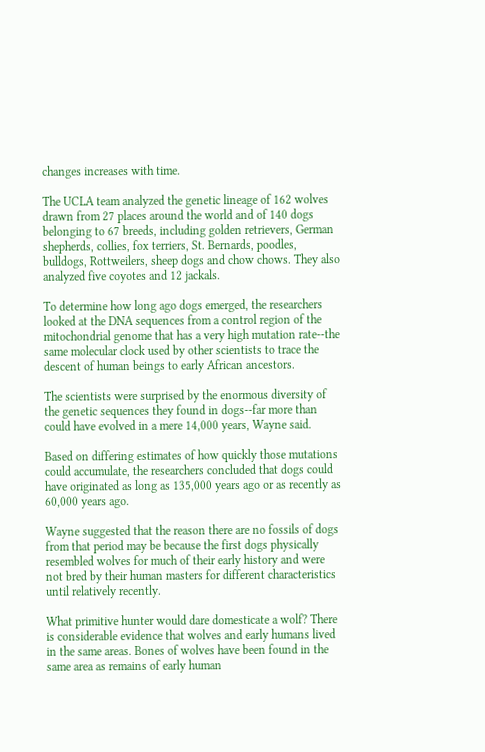changes increases with time.

The UCLA team analyzed the genetic lineage of 162 wolves drawn from 27 places around the world and of 140 dogs belonging to 67 breeds, including golden retrievers, German shepherds, collies, fox terriers, St. Bernards, poodles, bulldogs, Rottweilers, sheep dogs and chow chows. They also analyzed five coyotes and 12 jackals.

To determine how long ago dogs emerged, the researchers looked at the DNA sequences from a control region of the mitochondrial genome that has a very high mutation rate--the same molecular clock used by other scientists to trace the descent of human beings to early African ancestors.

The scientists were surprised by the enormous diversity of the genetic sequences they found in dogs--far more than could have evolved in a mere 14,000 years, Wayne said.

Based on differing estimates of how quickly those mutations could accumulate, the researchers concluded that dogs could have originated as long as 135,000 years ago or as recently as 60,000 years ago.

Wayne suggested that the reason there are no fossils of dogs from that period may be because the first dogs physically resembled wolves for much of their early history and were not bred by their human masters for different characteristics until relatively recently.

What primitive hunter would dare domesticate a wolf? There is considerable evidence that wolves and early humans lived in the same areas. Bones of wolves have been found in the same area as remains of early human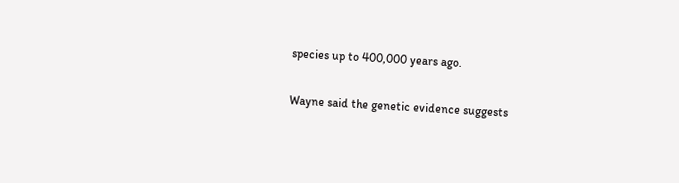species up to 400,000 years ago.

Wayne said the genetic evidence suggests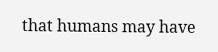that humans may have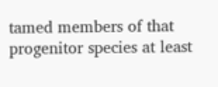tamed members of that progenitor species at least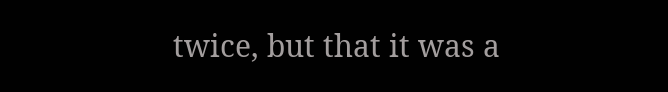twice, but that it was a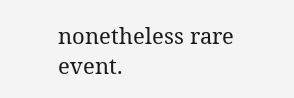nonetheless rare event.